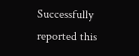Successfully reported this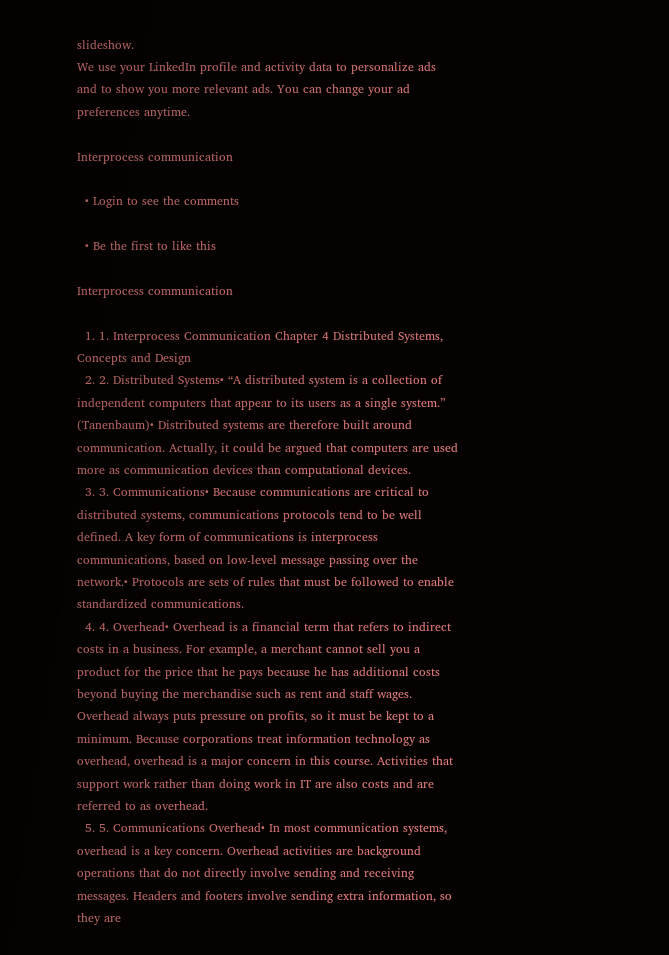slideshow.
We use your LinkedIn profile and activity data to personalize ads and to show you more relevant ads. You can change your ad preferences anytime.

Interprocess communication

  • Login to see the comments

  • Be the first to like this

Interprocess communication

  1. 1. Interprocess Communication Chapter 4 Distributed Systems, Concepts and Design
  2. 2. Distributed Systems• “A distributed system is a collection of independent computers that appear to its users as a single system.” (Tanenbaum)• Distributed systems are therefore built around communication. Actually, it could be argued that computers are used more as communication devices than computational devices.
  3. 3. Communications• Because communications are critical to distributed systems, communications protocols tend to be well defined. A key form of communications is interprocess communications, based on low-level message passing over the network.• Protocols are sets of rules that must be followed to enable standardized communications.
  4. 4. Overhead• Overhead is a financial term that refers to indirect costs in a business. For example, a merchant cannot sell you a product for the price that he pays because he has additional costs beyond buying the merchandise such as rent and staff wages. Overhead always puts pressure on profits, so it must be kept to a minimum. Because corporations treat information technology as overhead, overhead is a major concern in this course. Activities that support work rather than doing work in IT are also costs and are referred to as overhead.
  5. 5. Communications Overhead• In most communication systems, overhead is a key concern. Overhead activities are background operations that do not directly involve sending and receiving messages. Headers and footers involve sending extra information, so they are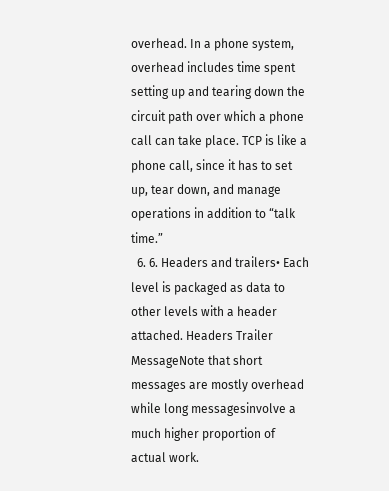overhead. In a phone system, overhead includes time spent setting up and tearing down the circuit path over which a phone call can take place. TCP is like a phone call, since it has to set up, tear down, and manage operations in addition to “talk time.”
  6. 6. Headers and trailers• Each level is packaged as data to other levels with a header attached. Headers Trailer MessageNote that short messages are mostly overhead while long messagesinvolve a much higher proportion of actual work.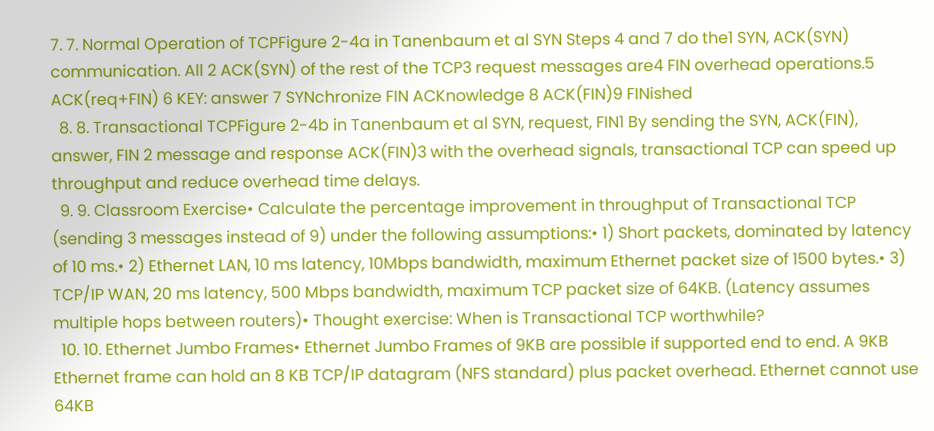7. 7. Normal Operation of TCPFigure 2-4a in Tanenbaum et al SYN Steps 4 and 7 do the1 SYN, ACK(SYN) communication. All 2 ACK(SYN) of the rest of the TCP3 request messages are4 FIN overhead operations.5 ACK(req+FIN) 6 KEY: answer 7 SYNchronize FIN ACKnowledge 8 ACK(FIN)9 FINished
  8. 8. Transactional TCPFigure 2-4b in Tanenbaum et al SYN, request, FIN1 By sending the SYN, ACK(FIN), answer, FIN 2 message and response ACK(FIN)3 with the overhead signals, transactional TCP can speed up throughput and reduce overhead time delays.
  9. 9. Classroom Exercise• Calculate the percentage improvement in throughput of Transactional TCP (sending 3 messages instead of 9) under the following assumptions:• 1) Short packets, dominated by latency of 10 ms.• 2) Ethernet LAN, 10 ms latency, 10Mbps bandwidth, maximum Ethernet packet size of 1500 bytes.• 3) TCP/IP WAN, 20 ms latency, 500 Mbps bandwidth, maximum TCP packet size of 64KB. (Latency assumes multiple hops between routers)• Thought exercise: When is Transactional TCP worthwhile?
  10. 10. Ethernet Jumbo Frames• Ethernet Jumbo Frames of 9KB are possible if supported end to end. A 9KB Ethernet frame can hold an 8 KB TCP/IP datagram (NFS standard) plus packet overhead. Ethernet cannot use 64KB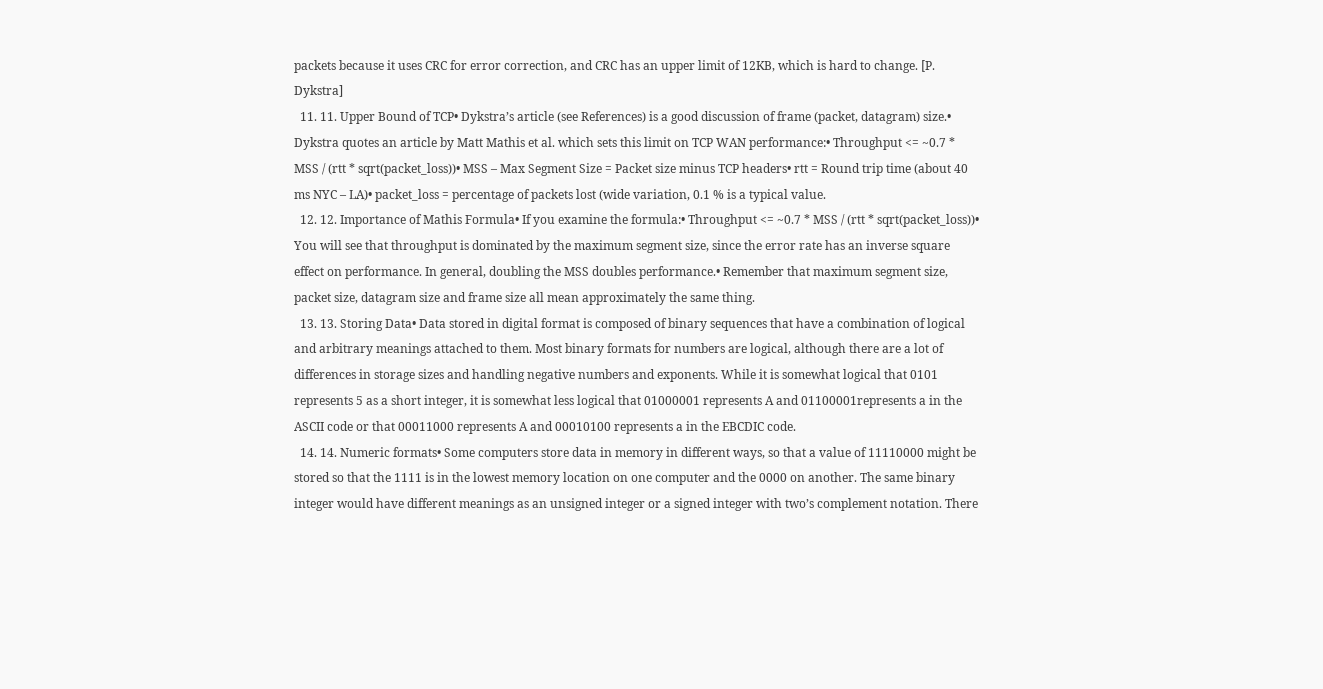packets because it uses CRC for error correction, and CRC has an upper limit of 12KB, which is hard to change. [P. Dykstra]
  11. 11. Upper Bound of TCP• Dykstra’s article (see References) is a good discussion of frame (packet, datagram) size.• Dykstra quotes an article by Matt Mathis et al. which sets this limit on TCP WAN performance:• Throughput <= ~0.7 * MSS / (rtt * sqrt(packet_loss))• MSS – Max Segment Size = Packet size minus TCP headers• rtt = Round trip time (about 40 ms NYC – LA)• packet_loss = percentage of packets lost (wide variation, 0.1 % is a typical value.
  12. 12. Importance of Mathis Formula• If you examine the formula:• Throughput <= ~0.7 * MSS / (rtt * sqrt(packet_loss))• You will see that throughput is dominated by the maximum segment size, since the error rate has an inverse square effect on performance. In general, doubling the MSS doubles performance.• Remember that maximum segment size, packet size, datagram size and frame size all mean approximately the same thing.
  13. 13. Storing Data• Data stored in digital format is composed of binary sequences that have a combination of logical and arbitrary meanings attached to them. Most binary formats for numbers are logical, although there are a lot of differences in storage sizes and handling negative numbers and exponents. While it is somewhat logical that 0101 represents 5 as a short integer, it is somewhat less logical that 01000001 represents A and 01100001represents a in the ASCII code or that 00011000 represents A and 00010100 represents a in the EBCDIC code.
  14. 14. Numeric formats• Some computers store data in memory in different ways, so that a value of 11110000 might be stored so that the 1111 is in the lowest memory location on one computer and the 0000 on another. The same binary integer would have different meanings as an unsigned integer or a signed integer with two’s complement notation. There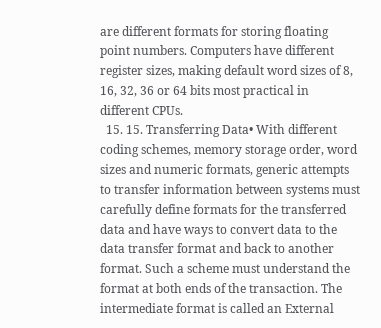are different formats for storing floating point numbers. Computers have different register sizes, making default word sizes of 8, 16, 32, 36 or 64 bits most practical in different CPUs.
  15. 15. Transferring Data• With different coding schemes, memory storage order, word sizes and numeric formats, generic attempts to transfer information between systems must carefully define formats for the transferred data and have ways to convert data to the data transfer format and back to another format. Such a scheme must understand the format at both ends of the transaction. The intermediate format is called an External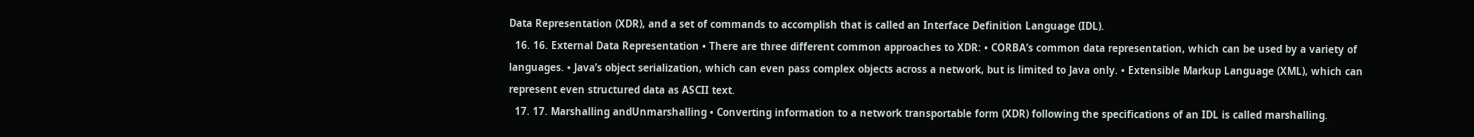Data Representation (XDR), and a set of commands to accomplish that is called an Interface Definition Language (IDL).
  16. 16. External Data Representation • There are three different common approaches to XDR: • CORBA’s common data representation, which can be used by a variety of languages. • Java’s object serialization, which can even pass complex objects across a network, but is limited to Java only. • Extensible Markup Language (XML), which can represent even structured data as ASCII text.
  17. 17. Marshalling andUnmarshalling • Converting information to a network transportable form (XDR) following the specifications of an IDL is called marshalling.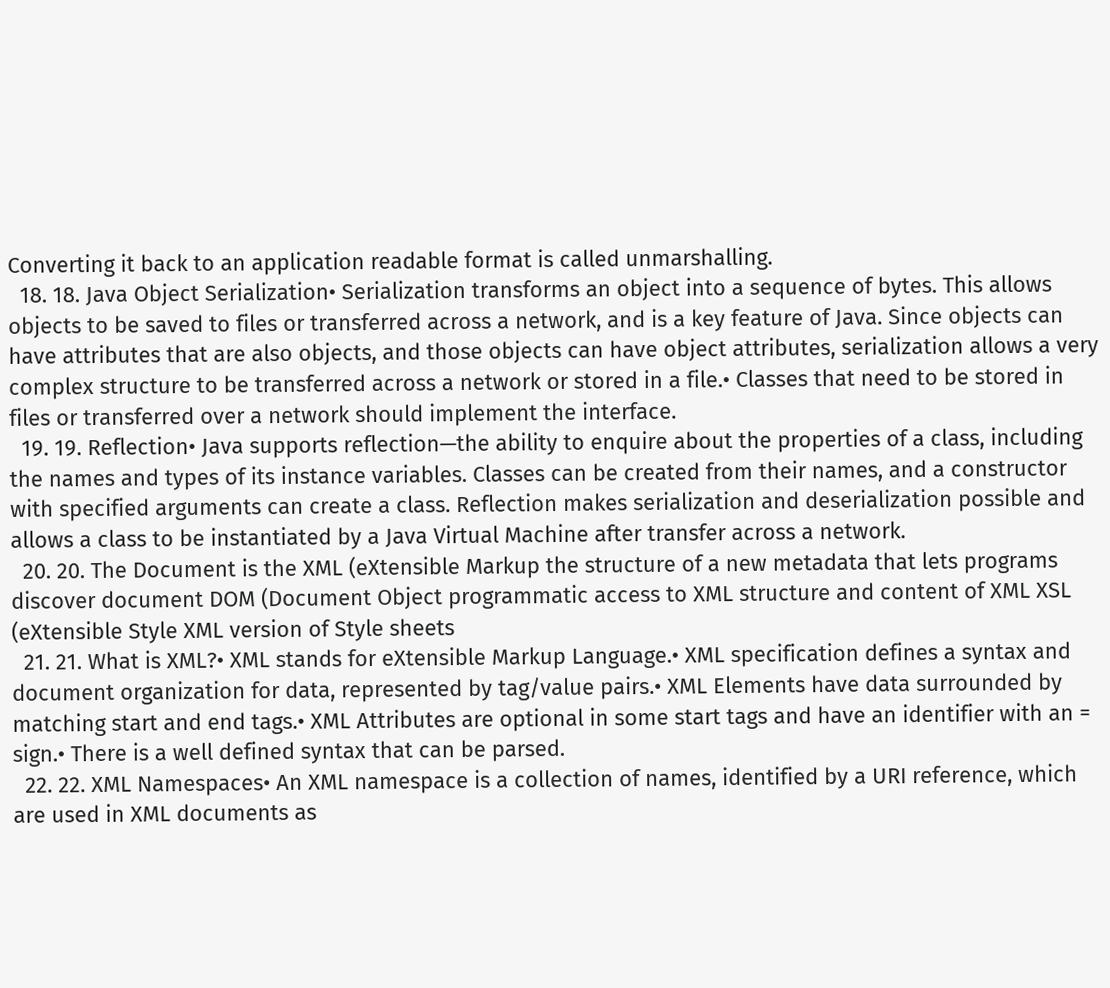Converting it back to an application readable format is called unmarshalling.
  18. 18. Java Object Serialization• Serialization transforms an object into a sequence of bytes. This allows objects to be saved to files or transferred across a network, and is a key feature of Java. Since objects can have attributes that are also objects, and those objects can have object attributes, serialization allows a very complex structure to be transferred across a network or stored in a file.• Classes that need to be stored in files or transferred over a network should implement the interface.
  19. 19. Reflection• Java supports reflection—the ability to enquire about the properties of a class, including the names and types of its instance variables. Classes can be created from their names, and a constructor with specified arguments can create a class. Reflection makes serialization and deserialization possible and allows a class to be instantiated by a Java Virtual Machine after transfer across a network.
  20. 20. The Document is the XML (eXtensible Markup the structure of a new metadata that lets programs discover document DOM (Document Object programmatic access to XML structure and content of XML XSL (eXtensible Style XML version of Style sheets
  21. 21. What is XML?• XML stands for eXtensible Markup Language.• XML specification defines a syntax and document organization for data, represented by tag/value pairs.• XML Elements have data surrounded by matching start and end tags.• XML Attributes are optional in some start tags and have an identifier with an = sign.• There is a well defined syntax that can be parsed.
  22. 22. XML Namespaces• An XML namespace is a collection of names, identified by a URI reference, which are used in XML documents as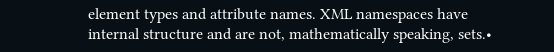element types and attribute names. XML namespaces have internal structure and are not, mathematically speaking, sets.•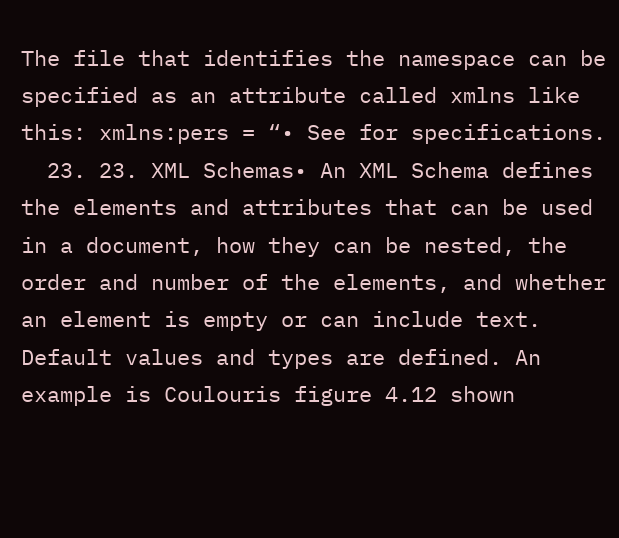The file that identifies the namespace can be specified as an attribute called xmlns like this: xmlns:pers = “• See for specifications.
  23. 23. XML Schemas• An XML Schema defines the elements and attributes that can be used in a document, how they can be nested, the order and number of the elements, and whether an element is empty or can include text. Default values and types are defined. An example is Coulouris figure 4.12 shown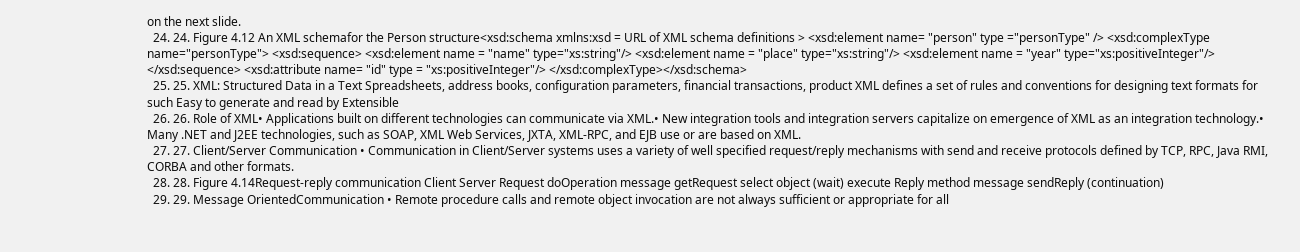on the next slide.
  24. 24. Figure 4.12 An XML schemafor the Person structure<xsd:schema xmlns:xsd = URL of XML schema definitions > <xsd:element name= "person" type ="personType" /> <xsd:complexType name="personType"> <xsd:sequence> <xsd:element name = "name" type="xs:string"/> <xsd:element name = "place" type="xs:string"/> <xsd:element name = "year" type="xs:positiveInteger"/> </xsd:sequence> <xsd:attribute name= "id" type = "xs:positiveInteger"/> </xsd:complexType></xsd:schema>
  25. 25. XML: Structured Data in a Text Spreadsheets, address books, configuration parameters, financial transactions, product XML defines a set of rules and conventions for designing text formats for such Easy to generate and read by Extensible
  26. 26. Role of XML• Applications built on different technologies can communicate via XML.• New integration tools and integration servers capitalize on emergence of XML as an integration technology.• Many .NET and J2EE technologies, such as SOAP, XML Web Services, JXTA, XML-RPC, and EJB use or are based on XML.
  27. 27. Client/Server Communication • Communication in Client/Server systems uses a variety of well specified request/reply mechanisms with send and receive protocols defined by TCP, RPC, Java RMI, CORBA and other formats.
  28. 28. Figure 4.14Request-reply communication Client Server Request doOperation message getRequest select object (wait) execute Reply method message sendReply (continuation)
  29. 29. Message OrientedCommunication • Remote procedure calls and remote object invocation are not always sufficient or appropriate for all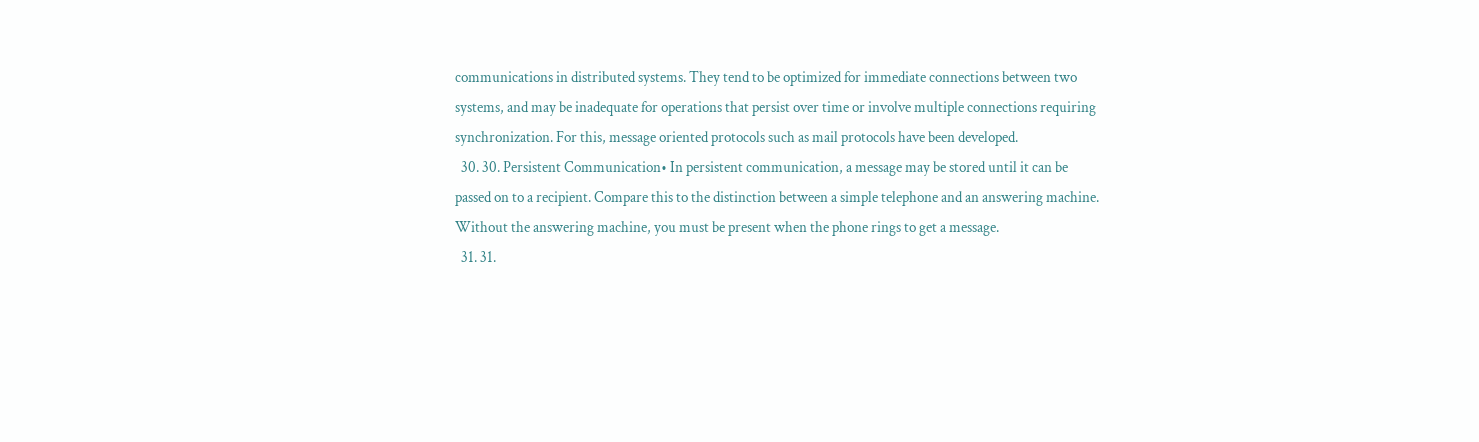communications in distributed systems. They tend to be optimized for immediate connections between two systems, and may be inadequate for operations that persist over time or involve multiple connections requiring synchronization. For this, message oriented protocols such as mail protocols have been developed.
  30. 30. Persistent Communication• In persistent communication, a message may be stored until it can be passed on to a recipient. Compare this to the distinction between a simple telephone and an answering machine. Without the answering machine, you must be present when the phone rings to get a message.
  31. 31.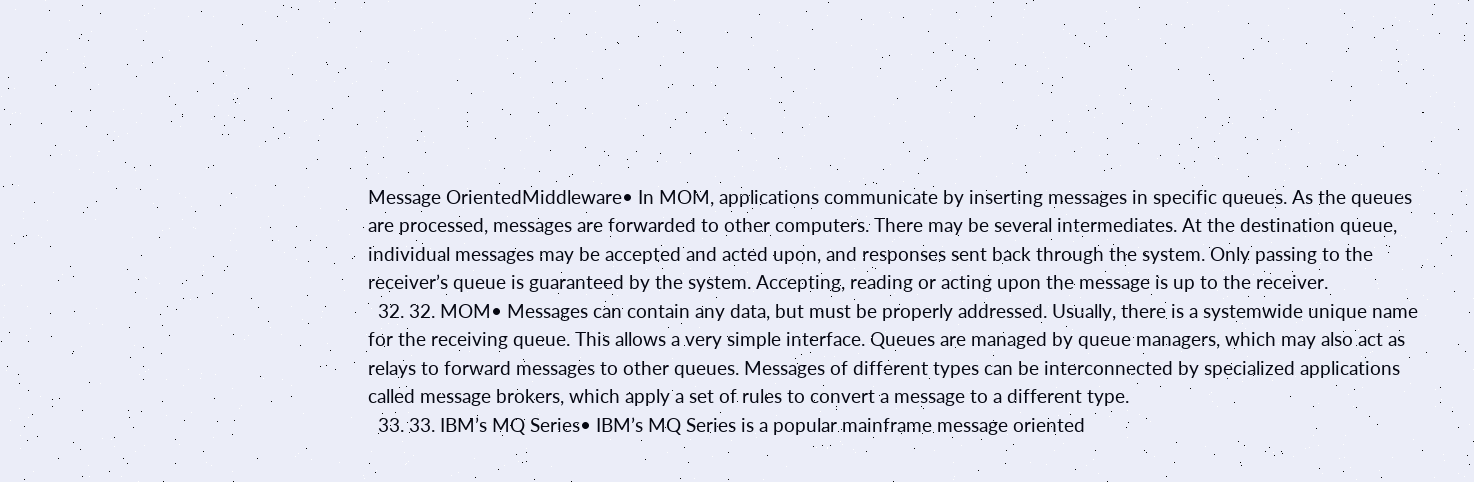Message OrientedMiddleware• In MOM, applications communicate by inserting messages in specific queues. As the queues are processed, messages are forwarded to other computers. There may be several intermediates. At the destination queue, individual messages may be accepted and acted upon, and responses sent back through the system. Only passing to the receiver’s queue is guaranteed by the system. Accepting, reading or acting upon the message is up to the receiver.
  32. 32. MOM• Messages can contain any data, but must be properly addressed. Usually, there is a systemwide unique name for the receiving queue. This allows a very simple interface. Queues are managed by queue managers, which may also act as relays to forward messages to other queues. Messages of different types can be interconnected by specialized applications called message brokers, which apply a set of rules to convert a message to a different type.
  33. 33. IBM’s MQ Series• IBM’s MQ Series is a popular mainframe message oriented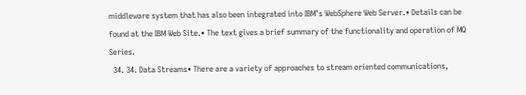middleware system that has also been integrated into IBM’s WebSphere Web Server.• Details can be found at the IBM Web Site.• The text gives a brief summary of the functionality and operation of MQ Series.
  34. 34. Data Streams• There are a variety of approaches to stream oriented communications,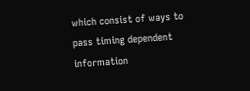which consist of ways to pass timing dependent information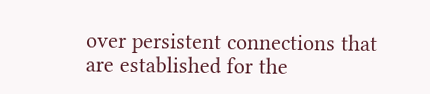over persistent connections that are established for the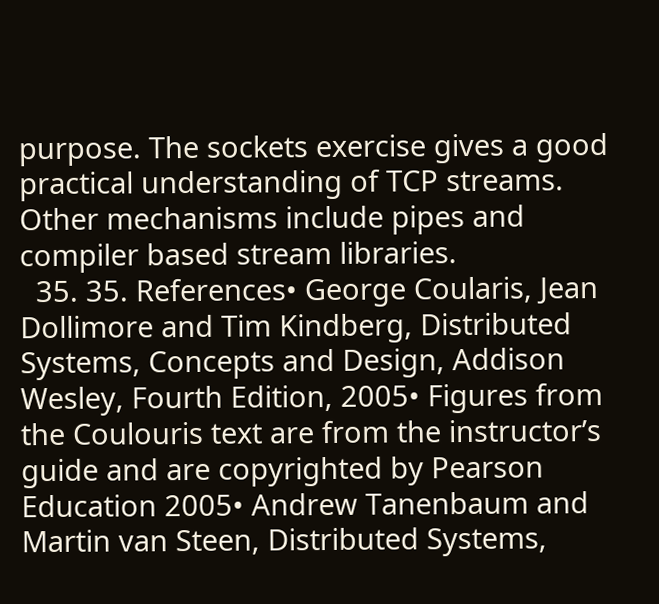purpose. The sockets exercise gives a good practical understanding of TCP streams. Other mechanisms include pipes and compiler based stream libraries.
  35. 35. References• George Coularis, Jean Dollimore and Tim Kindberg, Distributed Systems, Concepts and Design, Addison Wesley, Fourth Edition, 2005• Figures from the Coulouris text are from the instructor’s guide and are copyrighted by Pearson Education 2005• Andrew Tanenbaum and Martin van Steen, Distributed Systems,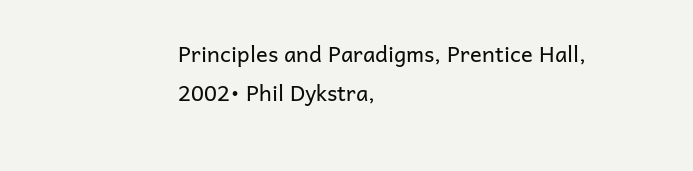Principles and Paradigms, Prentice Hall, 2002• Phil Dykstra,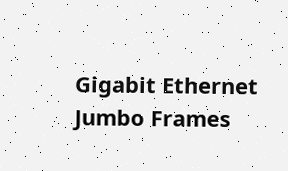Gigabit Ethernet Jumbo Frames